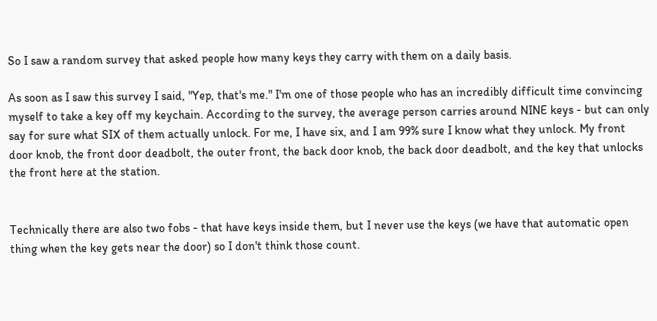So I saw a random survey that asked people how many keys they carry with them on a daily basis.

As soon as I saw this survey I said, "Yep, that's me." I'm one of those people who has an incredibly difficult time convincing myself to take a key off my keychain. According to the survey, the average person carries around NINE keys - but can only say for sure what SIX of them actually unlock. For me, I have six, and I am 99% sure I know what they unlock. My front door knob, the front door deadbolt, the outer front, the back door knob, the back door deadbolt, and the key that unlocks the front here at the station.


Technically there are also two fobs - that have keys inside them, but I never use the keys (we have that automatic open thing when the key gets near the door) so I don't think those count.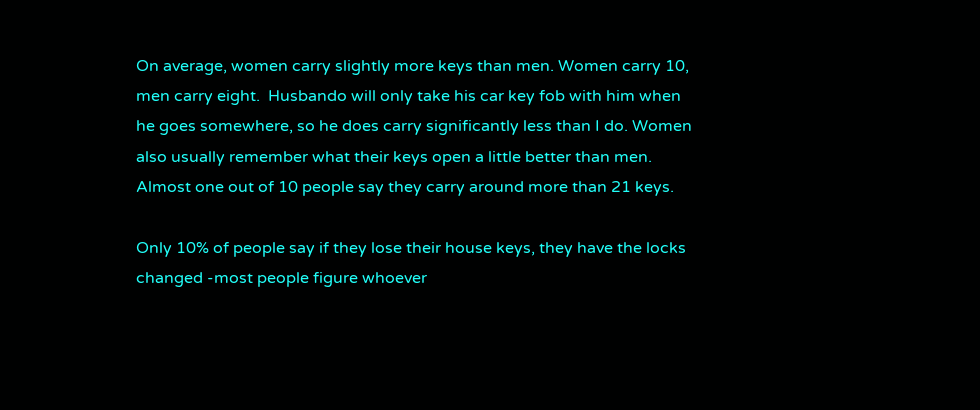On average, women carry slightly more keys than men. Women carry 10, men carry eight.  Husbando will only take his car key fob with him when he goes somewhere, so he does carry significantly less than I do. Women also usually remember what their keys open a little better than men.  Almost one out of 10 people say they carry around more than 21 keys.

Only 10% of people say if they lose their house keys, they have the locks changed -most people figure whoever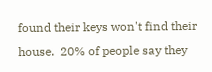found their keys won't find their house.  20% of people say they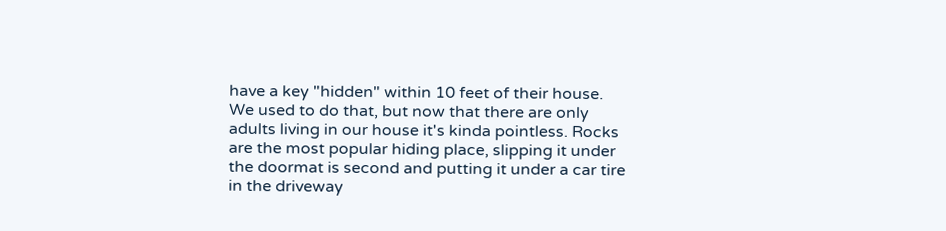have a key "hidden" within 10 feet of their house. We used to do that, but now that there are only adults living in our house it's kinda pointless. Rocks are the most popular hiding place, slipping it under the doormat is second and putting it under a car tire in the driveway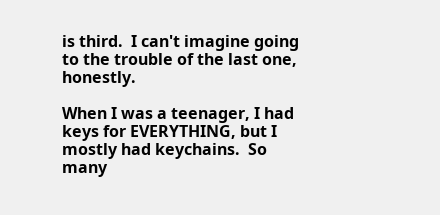is third.  I can't imagine going to the trouble of the last one, honestly.

When I was a teenager, I had keys for EVERYTHING, but I mostly had keychains.  So many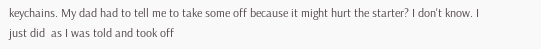keychains. My dad had to tell me to take some off because it might hurt the starter? I don't know. I just did  as I was told and took off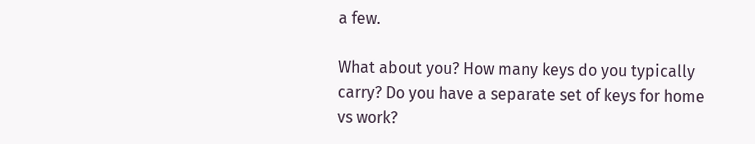a few.

What about you? How many keys do you typically carry? Do you have a separate set of keys for home vs work?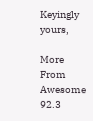Keyingly yours,

More From Awesome 92.3